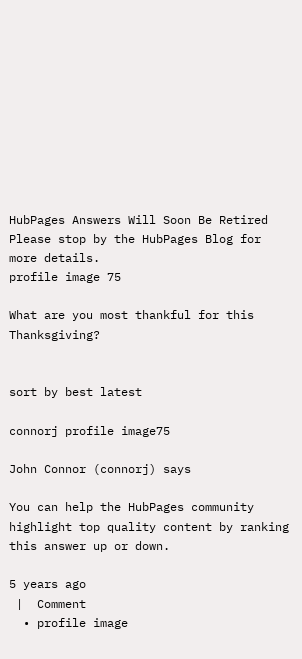HubPages Answers Will Soon Be Retired
Please stop by the HubPages Blog for more details.
profile image 75

What are you most thankful for this Thanksgiving?


sort by best latest

connorj profile image75

John Connor (connorj) says

You can help the HubPages community highlight top quality content by ranking this answer up or down.

5 years ago
 |  Comment
  • profile image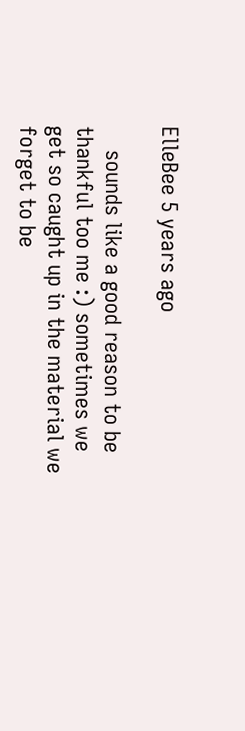ElleBee 5 years ago

    sounds like a good reason to be thankful too me :) sometimes we get so caught up in the material we forget to be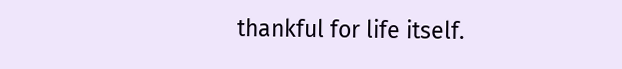thankful for life itself.